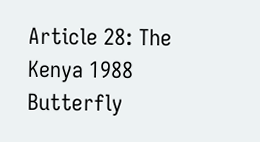Article 28: The Kenya 1988 Butterfly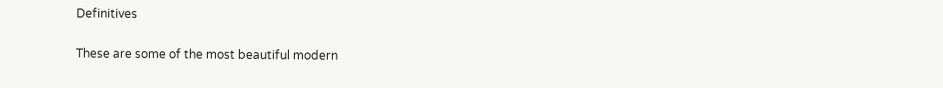Definitives

These are some of the most beautiful modern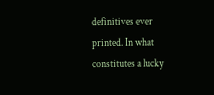definitives ever printed. In what constitutes a lucky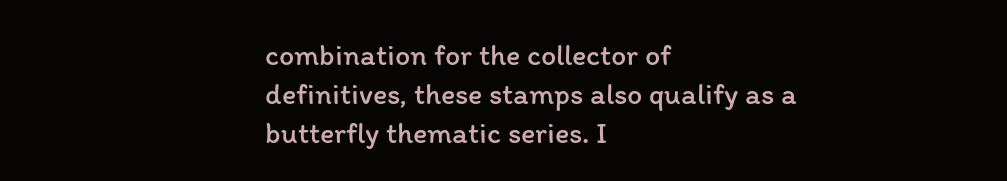combination for the collector of definitives, these stamps also qualify as a butterfly thematic series. I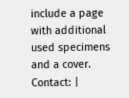include a page with additional used specimens and a cover.
Contact: |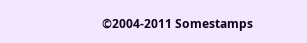©2004-2011 Somestamps